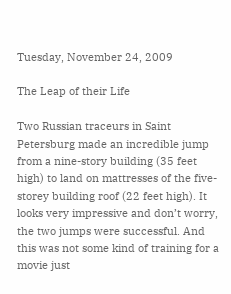Tuesday, November 24, 2009

The Leap of their Life

Two Russian traceurs in Saint Petersburg made an incredible jump from a nine-story building (35 feet high) to land on mattresses of the five-storey building roof (22 feet high). It looks very impressive and don’t worry, the two jumps were successful. And this was not some kind of training for a movie just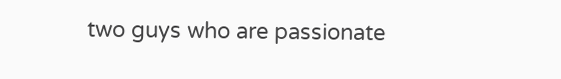two guys who are passionate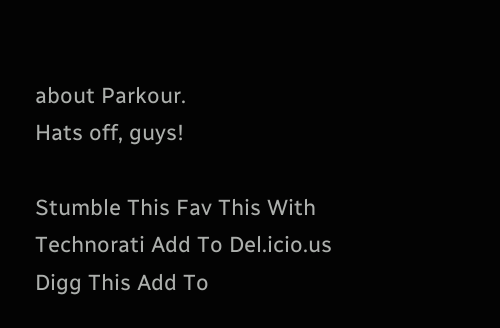about Parkour.
Hats off, guys!

Stumble This Fav This With Technorati Add To Del.icio.us Digg This Add To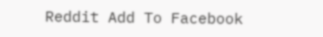Reddit Add To Facebook